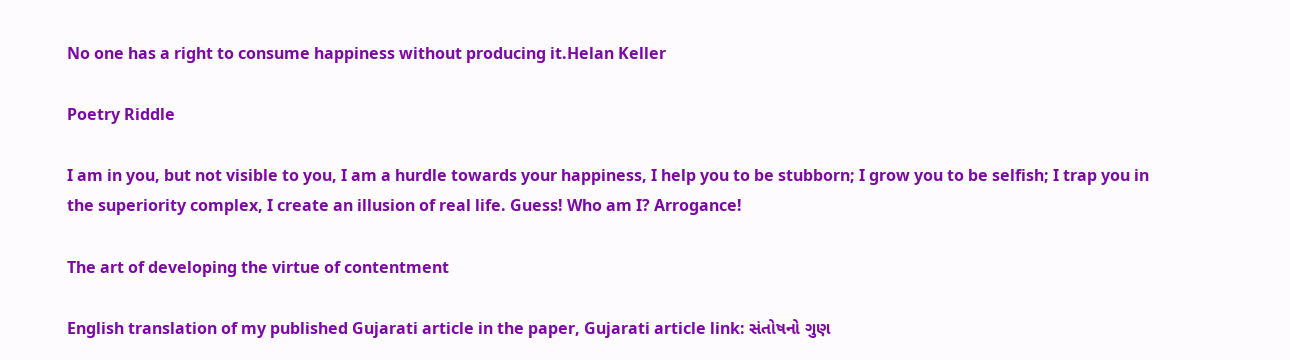No one has a right to consume happiness without producing it.Helan Keller

Poetry Riddle

I am in you, but not visible to you, I am a hurdle towards your happiness, I help you to be stubborn; I grow you to be selfish; I trap you in the superiority complex, I create an illusion of real life. Guess! Who am I? Arrogance!

The art of developing the virtue of contentment

English translation of my published Gujarati article in the paper, Gujarati article link: સંતોષનો ગુણ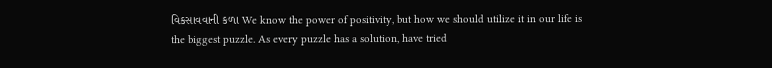વિકસાવવાની કળા We know the power of positivity, but how we should utilize it in our life is the biggest puzzle. As every puzzle has a solution, have tried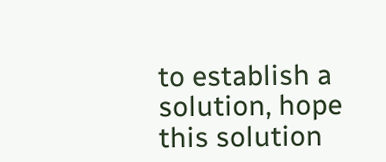to establish a solution, hope this solution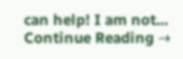can help! I am not... Continue Reading →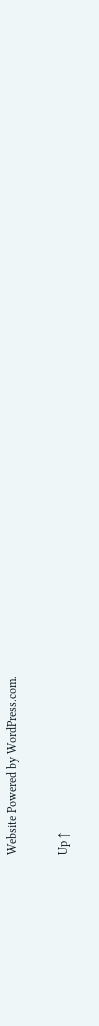Website Powered by WordPress.com.

Up ↑